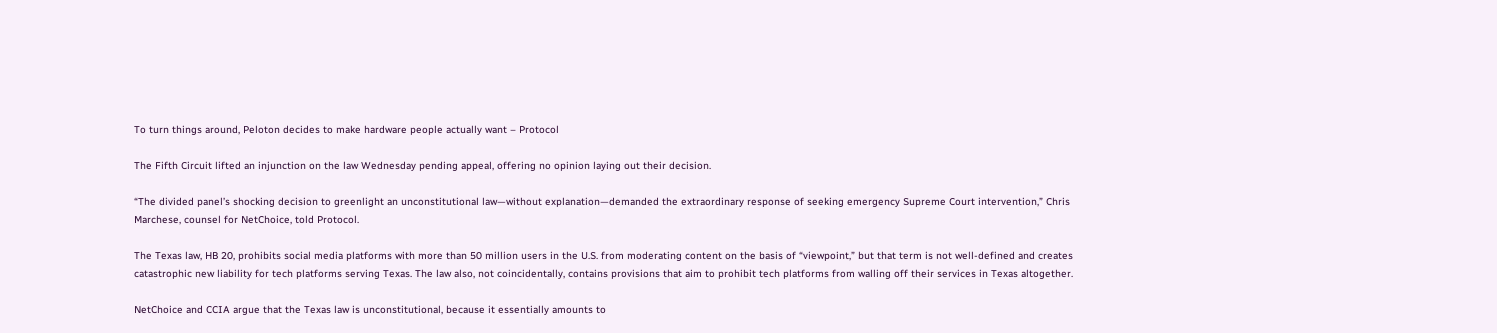To turn things around, Peloton decides to make hardware people actually want – Protocol

The Fifth Circuit lifted an injunction on the law Wednesday pending appeal, offering no opinion laying out their decision.

“The divided panel’s shocking decision to greenlight an unconstitutional law—without explanation—demanded the extraordinary response of seeking emergency Supreme Court intervention,” Chris Marchese, counsel for NetChoice, told Protocol.

The Texas law, HB 20, prohibits social media platforms with more than 50 million users in the U.S. from moderating content on the basis of “viewpoint,” but that term is not well-defined and creates catastrophic new liability for tech platforms serving Texas. The law also, not coincidentally, contains provisions that aim to prohibit tech platforms from walling off their services in Texas altogether.

NetChoice and CCIA argue that the Texas law is unconstitutional, because it essentially amounts to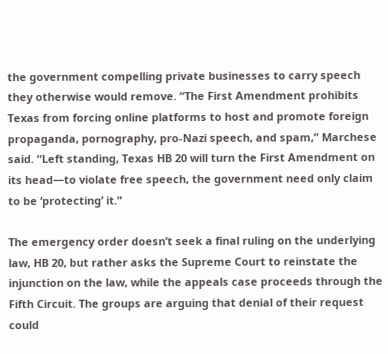the government compelling private businesses to carry speech they otherwise would remove. “The First Amendment prohibits Texas from forcing online platforms to host and promote foreign propaganda, pornography, pro-Nazi speech, and spam,” Marchese said. “Left standing, Texas HB 20 will turn the First Amendment on its head—to violate free speech, the government need only claim to be ‘protecting’ it.”

The emergency order doesn’t seek a final ruling on the underlying law, HB 20, but rather asks the Supreme Court to reinstate the injunction on the law, while the appeals case proceeds through the Fifth Circuit. The groups are arguing that denial of their request could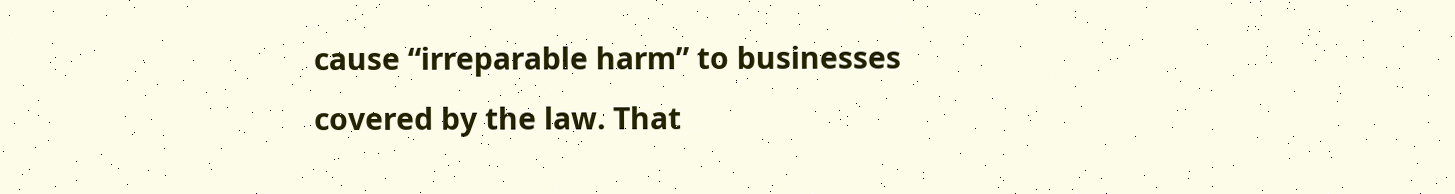cause “irreparable harm” to businesses covered by the law. That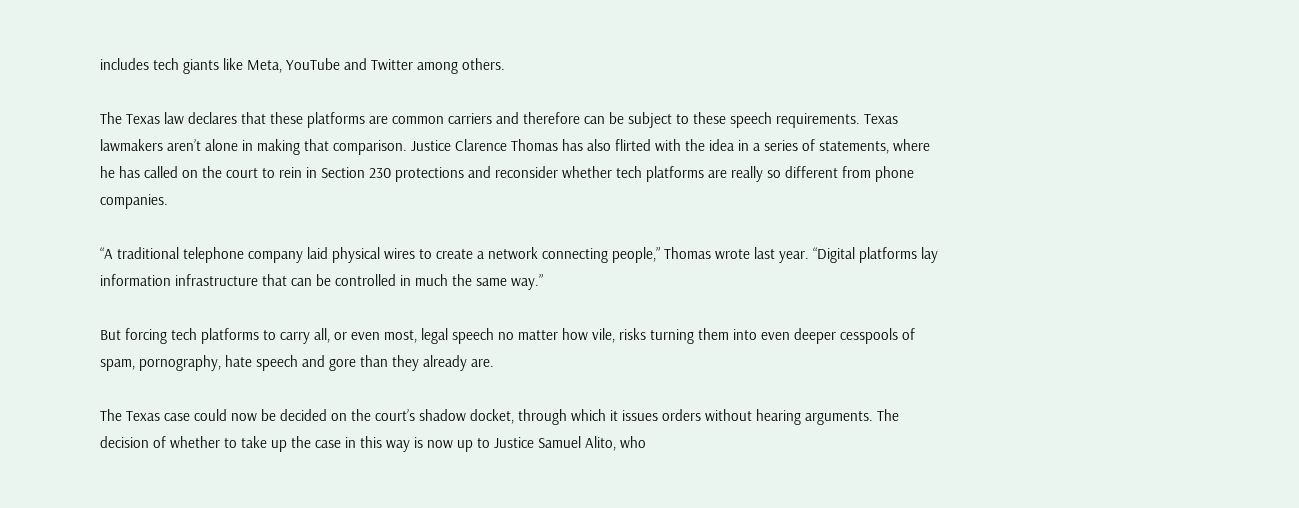includes tech giants like Meta, YouTube and Twitter among others.

The Texas law declares that these platforms are common carriers and therefore can be subject to these speech requirements. Texas lawmakers aren’t alone in making that comparison. Justice Clarence Thomas has also flirted with the idea in a series of statements, where he has called on the court to rein in Section 230 protections and reconsider whether tech platforms are really so different from phone companies.

“A traditional telephone company laid physical wires to create a network connecting people,” Thomas wrote last year. “Digital platforms lay information infrastructure that can be controlled in much the same way.”

But forcing tech platforms to carry all, or even most, legal speech no matter how vile, risks turning them into even deeper cesspools of spam, pornography, hate speech and gore than they already are.

The Texas case could now be decided on the court’s shadow docket, through which it issues orders without hearing arguments. The decision of whether to take up the case in this way is now up to Justice Samuel Alito, who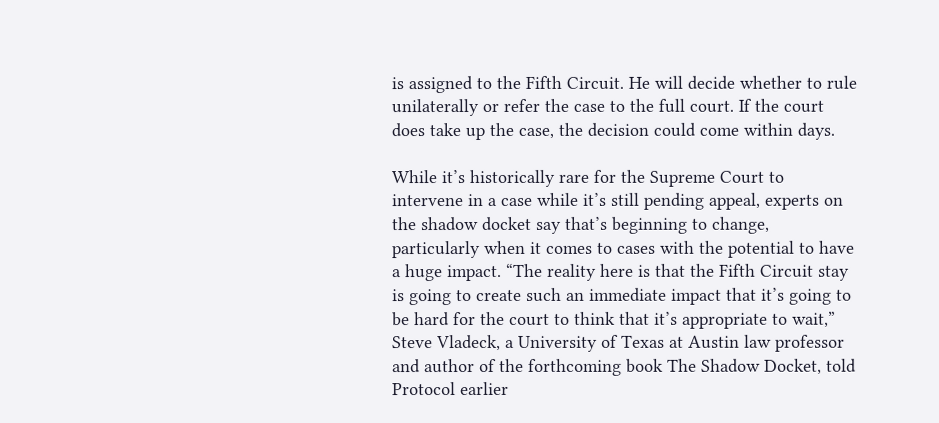is assigned to the Fifth Circuit. He will decide whether to rule unilaterally or refer the case to the full court. If the court does take up the case, the decision could come within days.

While it’s historically rare for the Supreme Court to intervene in a case while it’s still pending appeal, experts on the shadow docket say that’s beginning to change, particularly when it comes to cases with the potential to have a huge impact. “The reality here is that the Fifth Circuit stay is going to create such an immediate impact that it’s going to be hard for the court to think that it’s appropriate to wait,” Steve Vladeck, a University of Texas at Austin law professor and author of the forthcoming book The Shadow Docket, told Protocol earlier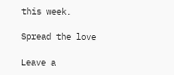this week.

Spread the love

Leave a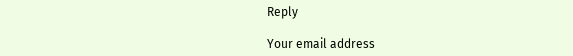Reply

Your email address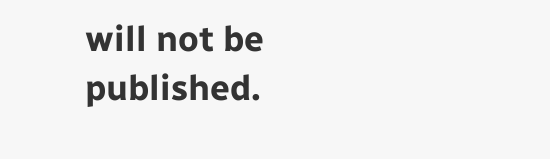will not be published.